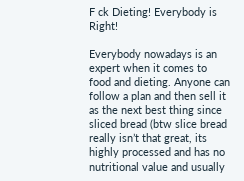F ck Dieting! Everybody is Right!

Everybody nowadays is an expert when it comes to food and dieting. Anyone can follow a plan and then sell it as the next best thing since sliced bread (btw slice bread really isn’t that great, its highly processed and has no nutritional value and usually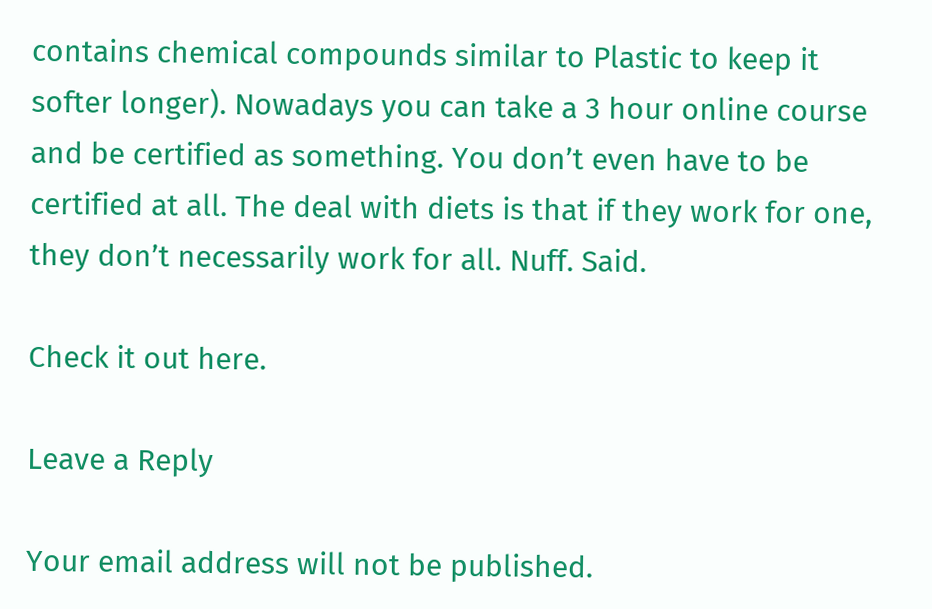contains chemical compounds similar to Plastic to keep it softer longer). Nowadays you can take a 3 hour online course and be certified as something. You don’t even have to be certified at all. The deal with diets is that if they work for one, they don’t necessarily work for all. Nuff. Said.

Check it out here.

Leave a Reply

Your email address will not be published.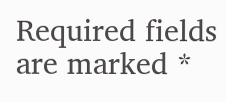Required fields are marked *